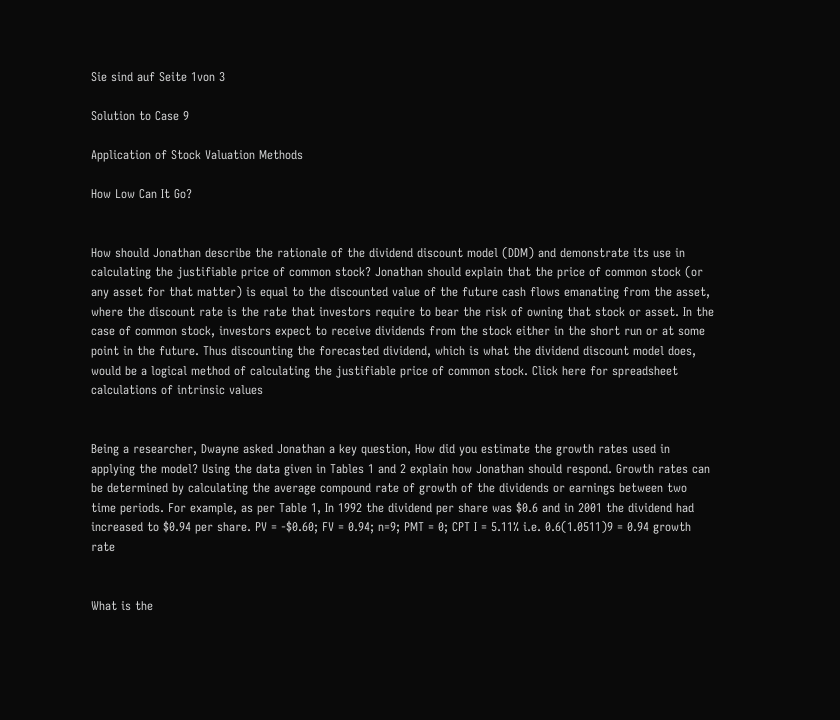Sie sind auf Seite 1von 3

Solution to Case 9

Application of Stock Valuation Methods

How Low Can It Go?


How should Jonathan describe the rationale of the dividend discount model (DDM) and demonstrate its use in calculating the justifiable price of common stock? Jonathan should explain that the price of common stock (or any asset for that matter) is equal to the discounted value of the future cash flows emanating from the asset, where the discount rate is the rate that investors require to bear the risk of owning that stock or asset. In the case of common stock, investors expect to receive dividends from the stock either in the short run or at some point in the future. Thus discounting the forecasted dividend, which is what the dividend discount model does, would be a logical method of calculating the justifiable price of common stock. Click here for spreadsheet calculations of intrinsic values


Being a researcher, Dwayne asked Jonathan a key question, How did you estimate the growth rates used in applying the model? Using the data given in Tables 1 and 2 explain how Jonathan should respond. Growth rates can be determined by calculating the average compound rate of growth of the dividends or earnings between two time periods. For example, as per Table 1, In 1992 the dividend per share was $0.6 and in 2001 the dividend had increased to $0.94 per share. PV = -$0.60; FV = 0.94; n=9; PMT = 0; CPT I = 5.11% i.e. 0.6(1.0511)9 = 0.94 growth rate


What is the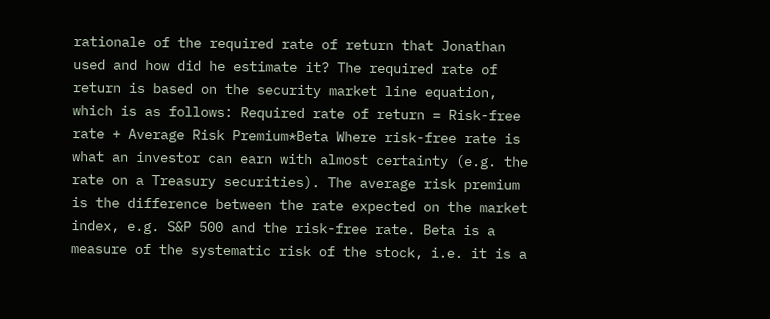rationale of the required rate of return that Jonathan used and how did he estimate it? The required rate of return is based on the security market line equation, which is as follows: Required rate of return = Risk-free rate + Average Risk Premium*Beta Where risk-free rate is what an investor can earn with almost certainty (e.g. the rate on a Treasury securities). The average risk premium is the difference between the rate expected on the market index, e.g. S&P 500 and the risk-free rate. Beta is a measure of the systematic risk of the stock, i.e. it is a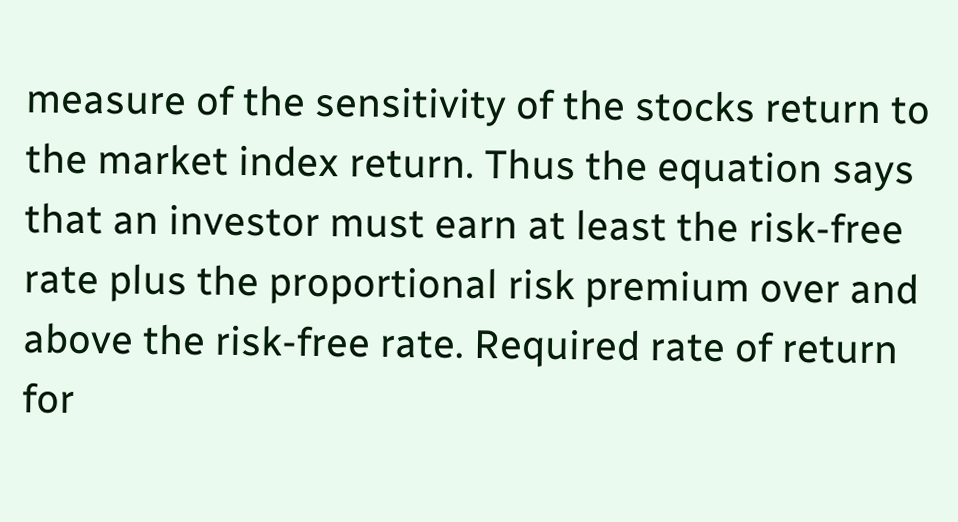measure of the sensitivity of the stocks return to the market index return. Thus the equation says that an investor must earn at least the risk-free rate plus the proportional risk premium over and above the risk-free rate. Required rate of return for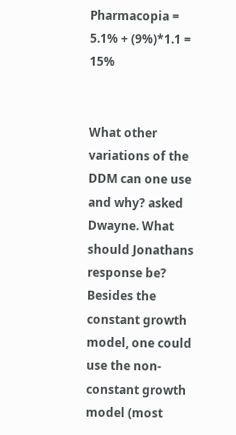Pharmacopia = 5.1% + (9%)*1.1 = 15%


What other variations of the DDM can one use and why? asked Dwayne. What should Jonathans response be? Besides the constant growth model, one could use the non-constant growth model (most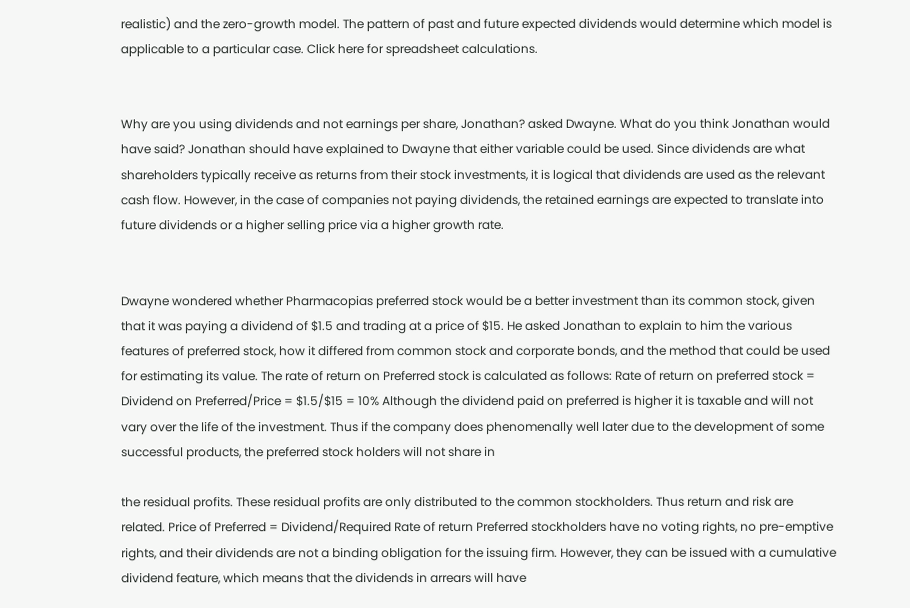realistic) and the zero-growth model. The pattern of past and future expected dividends would determine which model is applicable to a particular case. Click here for spreadsheet calculations.


Why are you using dividends and not earnings per share, Jonathan? asked Dwayne. What do you think Jonathan would have said? Jonathan should have explained to Dwayne that either variable could be used. Since dividends are what shareholders typically receive as returns from their stock investments, it is logical that dividends are used as the relevant cash flow. However, in the case of companies not paying dividends, the retained earnings are expected to translate into future dividends or a higher selling price via a higher growth rate.


Dwayne wondered whether Pharmacopias preferred stock would be a better investment than its common stock, given that it was paying a dividend of $1.5 and trading at a price of $15. He asked Jonathan to explain to him the various features of preferred stock, how it differed from common stock and corporate bonds, and the method that could be used for estimating its value. The rate of return on Preferred stock is calculated as follows: Rate of return on preferred stock = Dividend on Preferred/Price = $1.5/$15 = 10% Although the dividend paid on preferred is higher it is taxable and will not vary over the life of the investment. Thus if the company does phenomenally well later due to the development of some successful products, the preferred stock holders will not share in

the residual profits. These residual profits are only distributed to the common stockholders. Thus return and risk are related. Price of Preferred = Dividend/Required Rate of return Preferred stockholders have no voting rights, no pre-emptive rights, and their dividends are not a binding obligation for the issuing firm. However, they can be issued with a cumulative dividend feature, which means that the dividends in arrears will have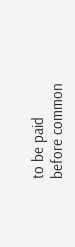to be paid before common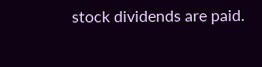stock dividends are paid.